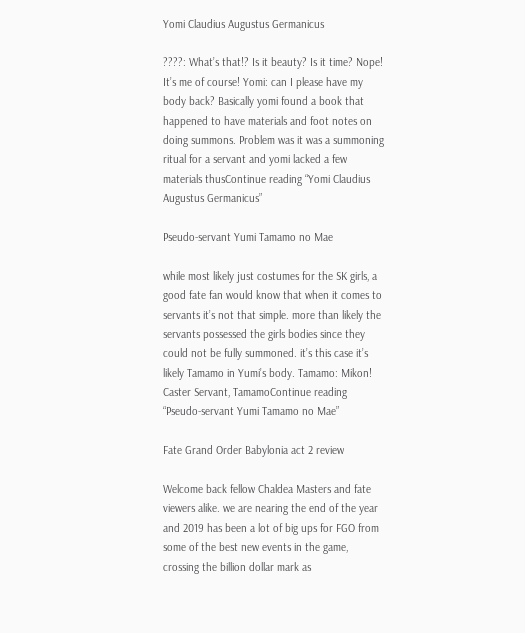Yomi Claudius Augustus Germanicus

????: What’s that!? Is it beauty? Is it time? Nope! It’s me of course! Yomi: can I please have my body back? Basically yomi found a book that happened to have materials and foot notes on doing summons. Problem was it was a summoning ritual for a servant and yomi lacked a few materials thusContinue reading “Yomi Claudius Augustus Germanicus”

Pseudo-servant Yumi Tamamo no Mae

while most likely just costumes for the SK girls, a good fate fan would know that when it comes to servants it’s not that simple. more than likely the servants possessed the girls bodies since they could not be fully summoned. it’s this case it’s likely Tamamo in Yumi’s body. Tamamo: Mikon! Caster Servant, TamamoContinue reading “Pseudo-servant Yumi Tamamo no Mae”

Fate Grand Order Babylonia act 2 review

Welcome back fellow Chaldea Masters and fate viewers alike. we are nearing the end of the year and 2019 has been a lot of big ups for FGO from some of the best new events in the game, crossing the billion dollar mark as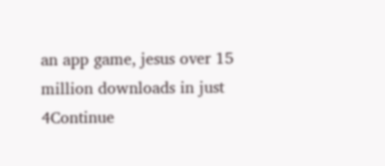an app game, jesus over 15 million downloads in just 4Continue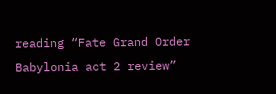reading “Fate Grand Order Babylonia act 2 review”